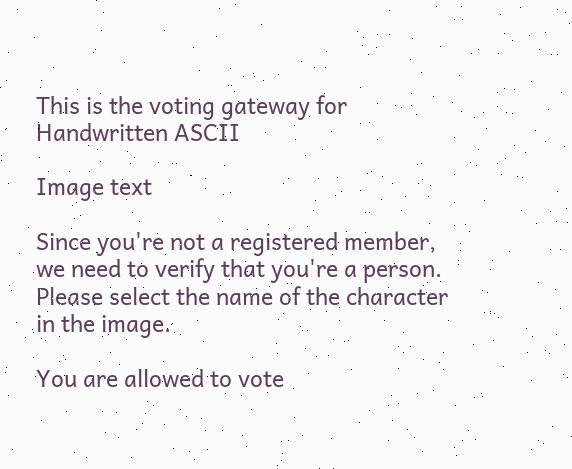This is the voting gateway for Handwritten ASCII

Image text

Since you're not a registered member, we need to verify that you're a person. Please select the name of the character in the image.

You are allowed to vote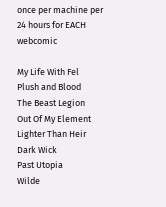once per machine per 24 hours for EACH webcomic

My Life With Fel
Plush and Blood
The Beast Legion
Out Of My Element
Lighter Than Heir
Dark Wick
Past Utopia
Wilde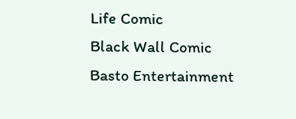Life Comic
Black Wall Comic
Basto Entertainment